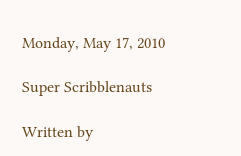Monday, May 17, 2010

Super Scribblenauts

Written by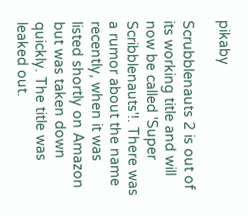pikaby

Scrubblenauts 2 is out of its working title and will now be called 'Super Scribblenauts'!. There was a rumor about the name recently, when it was listed shortly on Amazon but was taken down quickly. The title was leaked out.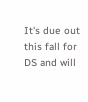It's due out this fall for DS and will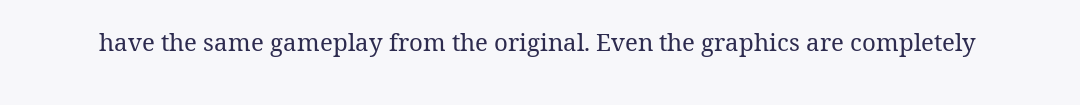have the same gameplay from the original. Even the graphics are completely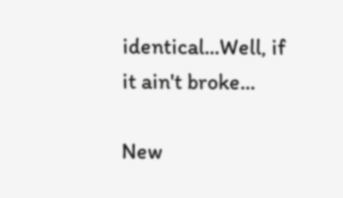identical...Well, if it ain't broke...

New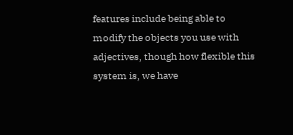features include being able to modify the objects you use with adjectives, though how flexible this system is, we have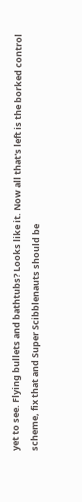yet to see. Flying bullets and bathtubs? Looks like it. Now all that's left is the borked control scheme, fix that and Super Scibblenauts should be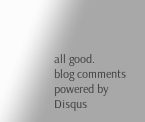all good.
blog comments powered by Disqus